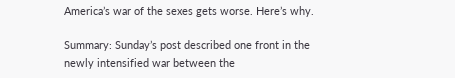America’s war of the sexes gets worse. Here’s why.

Summary: Sunday’s post described one front in the newly intensified war between the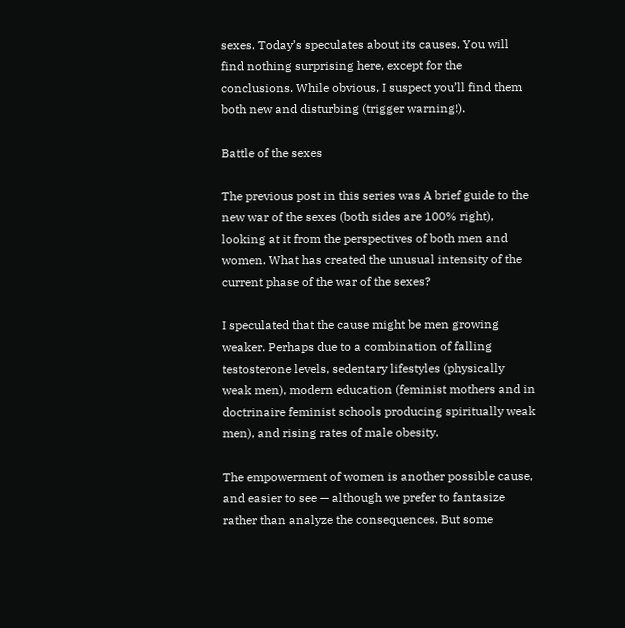sexes. Today’s speculates about its causes. You will find nothing surprising here, except for the conclusions. While obvious, I suspect you’ll find them both new and disturbing (trigger warning!).

Battle of the sexes

The previous post in this series was A brief guide to the new war of the sexes (both sides are 100% right), looking at it from the perspectives of both men and women. What has created the unusual intensity of the current phase of the war of the sexes?

I speculated that the cause might be men growing weaker. Perhaps due to a combination of falling testosterone levels, sedentary lifestyles (physically weak men), modern education (feminist mothers and in doctrinaire feminist schools producing spiritually weak men), and rising rates of male obesity.

The empowerment of women is another possible cause, and easier to see — although we prefer to fantasize rather than analyze the consequences. But some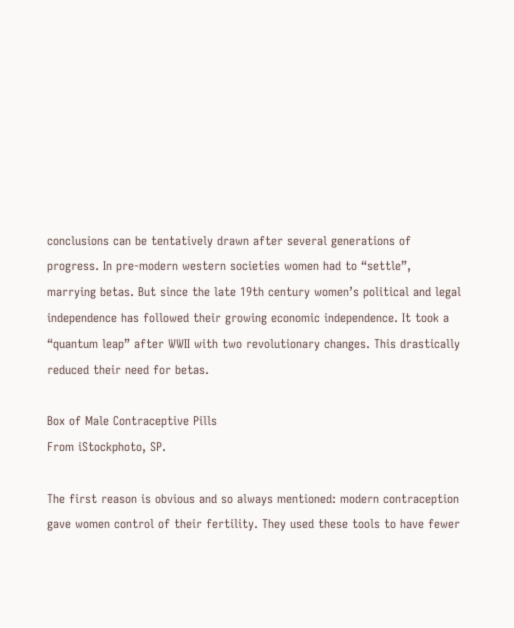conclusions can be tentatively drawn after several generations of progress. In pre-modern western societies women had to “settle”, marrying betas. But since the late 19th century women’s political and legal independence has followed their growing economic independence. It took a “quantum leap” after WWII with two revolutionary changes. This drastically reduced their need for betas.

Box of Male Contraceptive Pills
From iStockphoto, SP.

The first reason is obvious and so always mentioned: modern contraception gave women control of their fertility. They used these tools to have fewer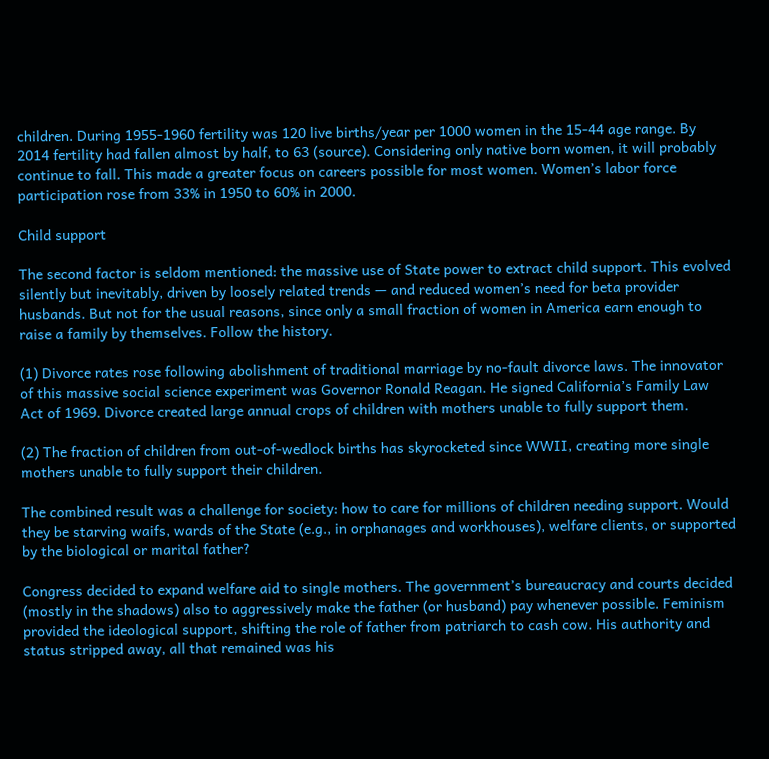children. During 1955-1960 fertility was 120 live births/year per 1000 women in the 15-44 age range. By 2014 fertility had fallen almost by half, to 63 (source). Considering only native born women, it will probably continue to fall. This made a greater focus on careers possible for most women. Women’s labor force participation rose from 33% in 1950 to 60% in 2000.

Child support

The second factor is seldom mentioned: the massive use of State power to extract child support. This evolved silently but inevitably, driven by loosely related trends — and reduced women’s need for beta provider husbands. But not for the usual reasons, since only a small fraction of women in America earn enough to raise a family by themselves. Follow the history.

(1) Divorce rates rose following abolishment of traditional marriage by no-fault divorce laws. The innovator of this massive social science experiment was Governor Ronald Reagan. He signed California’s Family Law Act of 1969. Divorce created large annual crops of children with mothers unable to fully support them.

(2) The fraction of children from out-of-wedlock births has skyrocketed since WWII, creating more single mothers unable to fully support their children.

The combined result was a challenge for society: how to care for millions of children needing support. Would they be starving waifs, wards of the State (e.g., in orphanages and workhouses), welfare clients, or supported by the biological or marital father?

Congress decided to expand welfare aid to single mothers. The government’s bureaucracy and courts decided (mostly in the shadows) also to aggressively make the father (or husband) pay whenever possible. Feminism provided the ideological support, shifting the role of father from patriarch to cash cow. His authority and status stripped away, all that remained was his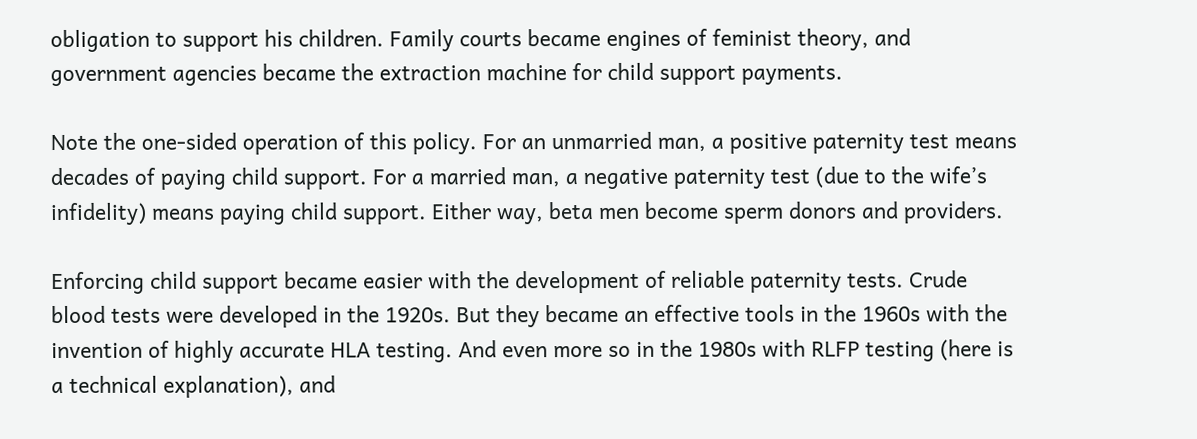obligation to support his children. Family courts became engines of feminist theory, and government agencies became the extraction machine for child support payments.

Note the one-sided operation of this policy. For an unmarried man, a positive paternity test means decades of paying child support. For a married man, a negative paternity test (due to the wife’s infidelity) means paying child support. Either way, beta men become sperm donors and providers.

Enforcing child support became easier with the development of reliable paternity tests. Crude blood tests were developed in the 1920s. But they became an effective tools in the 1960s with the invention of highly accurate HLA testing. And even more so in the 1980s with RLFP testing (here is a technical explanation), and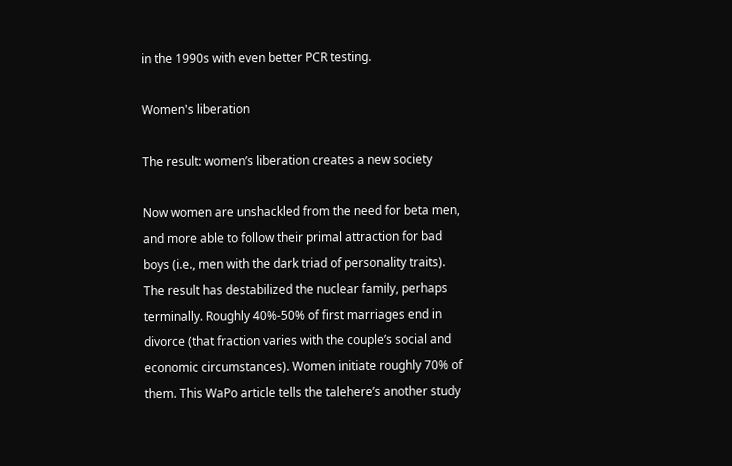in the 1990s with even better PCR testing.

Women's liberation

The result: women’s liberation creates a new society

Now women are unshackled from the need for beta men, and more able to follow their primal attraction for bad boys (i.e., men with the dark triad of personality traits). The result has destabilized the nuclear family, perhaps terminally. Roughly 40%-50% of first marriages end in divorce (that fraction varies with the couple’s social and economic circumstances). Women initiate roughly 70% of them. This WaPo article tells the talehere’s another study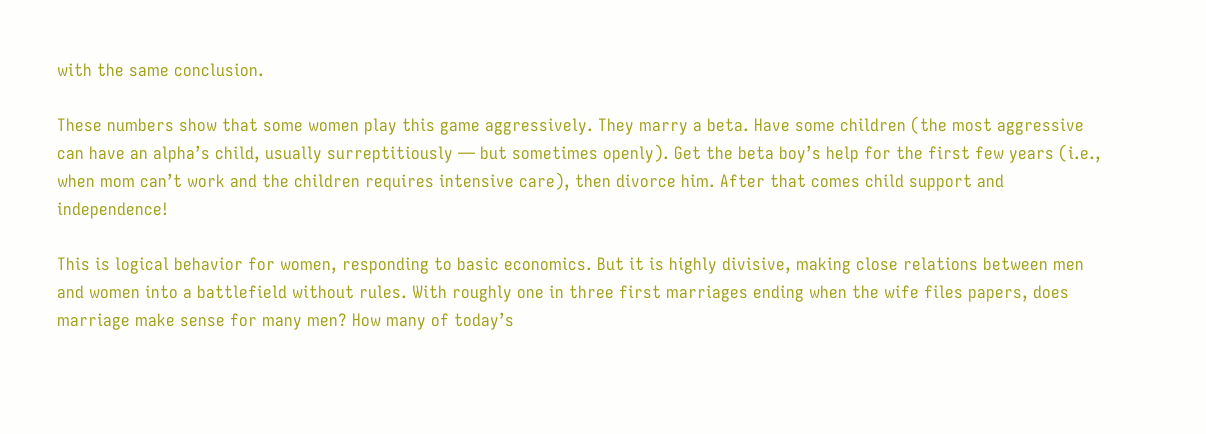with the same conclusion.

These numbers show that some women play this game aggressively. They marry a beta. Have some children (the most aggressive can have an alpha’s child, usually surreptitiously — but sometimes openly). Get the beta boy’s help for the first few years (i.e., when mom can’t work and the children requires intensive care), then divorce him. After that comes child support and independence!

This is logical behavior for women, responding to basic economics. But it is highly divisive, making close relations between men and women into a battlefield without rules. With roughly one in three first marriages ending when the wife files papers, does marriage make sense for many men? How many of today’s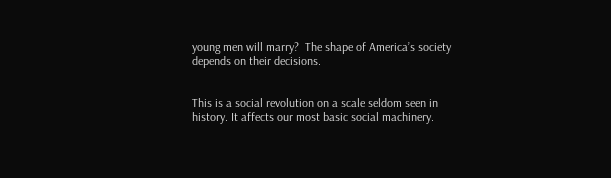young men will marry?  The shape of America’s society depends on their decisions.


This is a social revolution on a scale seldom seen in history. It affects our most basic social machinery.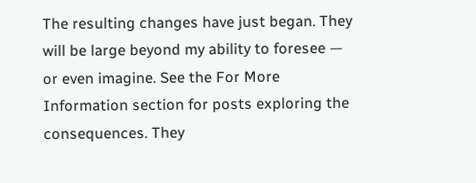The resulting changes have just began. They will be large beyond my ability to foresee — or even imagine. See the For More Information section for posts exploring the consequences. They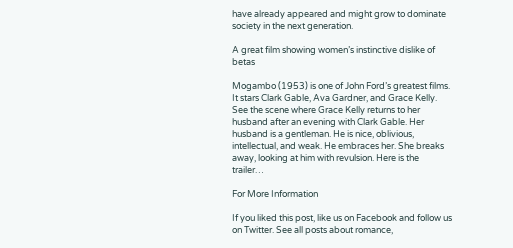have already appeared and might grow to dominate society in the next generation.

A great film showing women’s instinctive dislike of betas

Mogambo (1953) is one of John Ford’s greatest films. It stars Clark Gable, Ava Gardner, and Grace Kelly. See the scene where Grace Kelly returns to her husband after an evening with Clark Gable. Her husband is a gentleman. He is nice, oblivious, intellectual, and weak. He embraces her. She breaks away, looking at him with revulsion. Here is the trailer…

For More Information

If you liked this post, like us on Facebook and follow us on Twitter. See all posts about romance,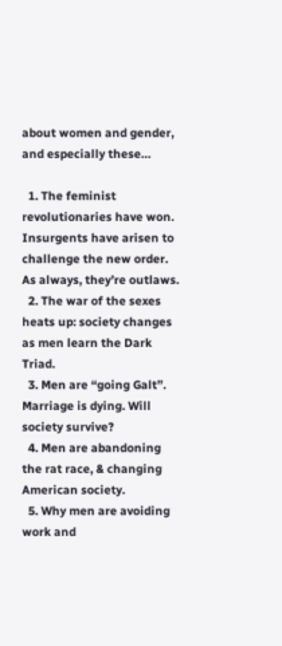about women and gender, and especially these…

  1. The feminist revolutionaries have won. Insurgents have arisen to challenge the new order. As always, they’re outlaws.
  2. The war of the sexes heats up: society changes as men learn the Dark Triad.
  3. Men are “going Galt”. Marriage is dying. Will society survive?
  4. Men are abandoning the rat race, & changing American society.
  5. Why men are avoiding work and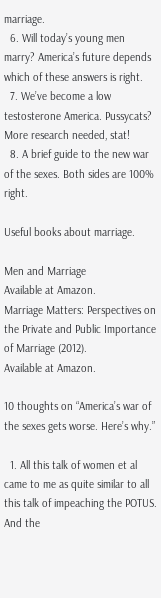marriage.
  6. Will today’s young men marry? America’s future depends which of these answers is right.
  7. We’ve become a low testosterone America. Pussycats? More research needed, stat!
  8. A brief guide to the new war of the sexes. Both sides are 100% right.

Useful books about marriage.

Men and Marriage
Available at Amazon.
Marriage Matters: Perspectives on the Private and Public Importance of Marriage (2012).
Available at Amazon.

10 thoughts on “America’s war of the sexes gets worse. Here’s why.”

  1. All this talk of women et al came to me as quite similar to all this talk of impeaching the POTUS. And the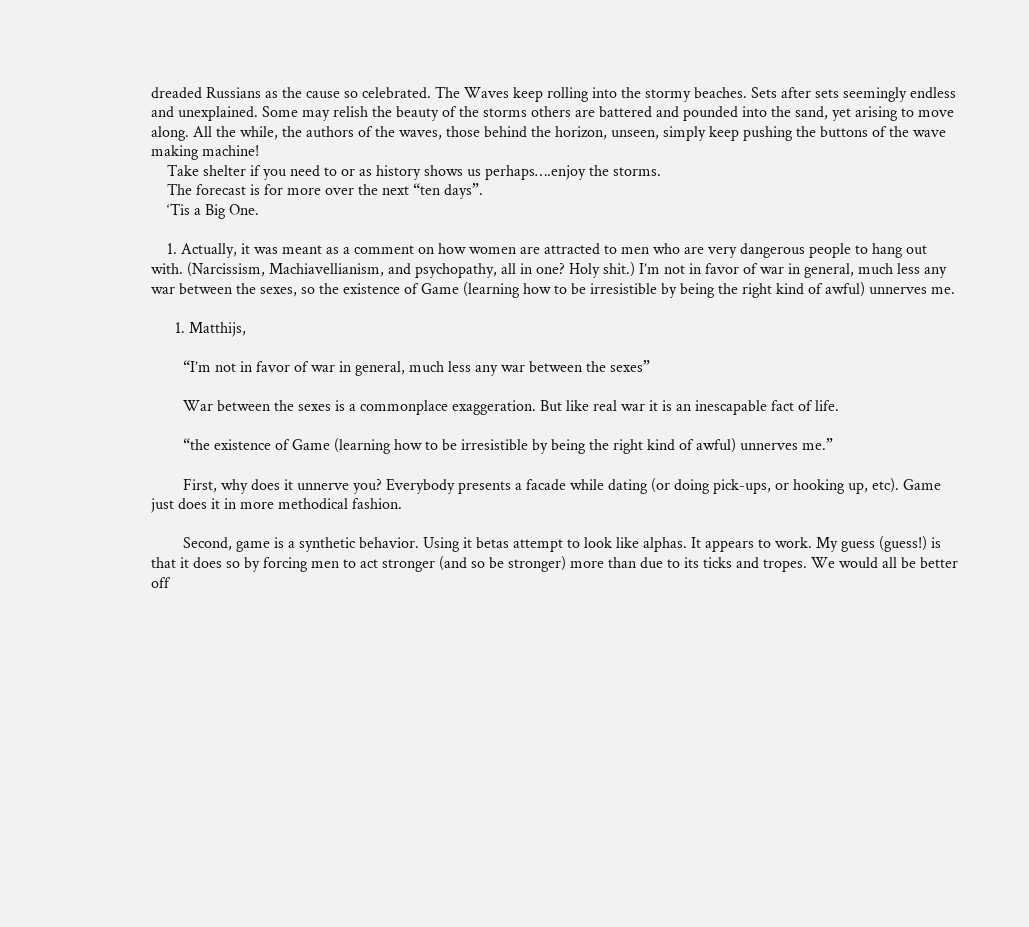dreaded Russians as the cause so celebrated. The Waves keep rolling into the stormy beaches. Sets after sets seemingly endless and unexplained. Some may relish the beauty of the storms others are battered and pounded into the sand, yet arising to move along. All the while, the authors of the waves, those behind the horizon, unseen, simply keep pushing the buttons of the wave making machine!
    Take shelter if you need to or as history shows us perhaps….enjoy the storms.
    The forecast is for more over the next “ten days”.
    ‘Tis a Big One.

    1. Actually, it was meant as a comment on how women are attracted to men who are very dangerous people to hang out with. (Narcissism, Machiavellianism, and psychopathy, all in one? Holy shit.) I’m not in favor of war in general, much less any war between the sexes, so the existence of Game (learning how to be irresistible by being the right kind of awful) unnerves me.

      1. Matthijs,

        “I’m not in favor of war in general, much less any war between the sexes”

        War between the sexes is a commonplace exaggeration. But like real war it is an inescapable fact of life.

        “the existence of Game (learning how to be irresistible by being the right kind of awful) unnerves me.”

        First, why does it unnerve you? Everybody presents a facade while dating (or doing pick-ups, or hooking up, etc). Game just does it in more methodical fashion.

        Second, game is a synthetic behavior. Using it betas attempt to look like alphas. It appears to work. My guess (guess!) is that it does so by forcing men to act stronger (and so be stronger) more than due to its ticks and tropes. We would all be better off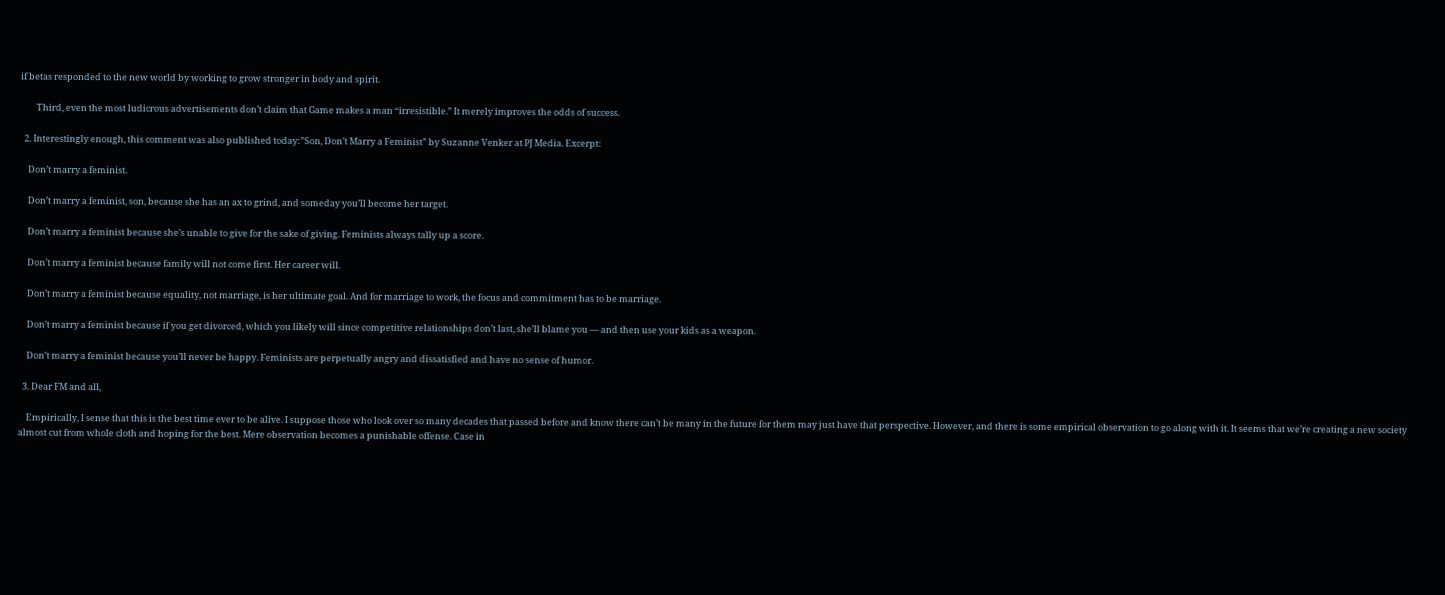if betas responded to the new world by working to grow stronger in body and spirit.

        Third, even the most ludicrous advertisements don’t claim that Game makes a man “irresistible.” It merely improves the odds of success.

  2. Interestingly enough, this comment was also published today:”Son, Don’t Marry a Feminist” by Suzanne Venker at PJ Media. Excerpt:

    Don’t marry a feminist.

    Don’t marry a feminist, son, because she has an ax to grind, and someday you’ll become her target.

    Don’t marry a feminist because she’s unable to give for the sake of giving. Feminists always tally up a score.

    Don’t marry a feminist because family will not come first. Her career will.

    Don’t marry a feminist because equality, not marriage, is her ultimate goal. And for marriage to work, the focus and commitment has to be marriage.

    Don’t marry a feminist because if you get divorced, which you likely will since competitive relationships don’t last, she’ll blame you — and then use your kids as a weapon.

    Don’t marry a feminist because you’ll never be happy. Feminists are perpetually angry and dissatisfied and have no sense of humor.

  3. Dear FM and all,

    Empirically, I sense that this is the best time ever to be alive. I suppose those who look over so many decades that passed before and know there can’t be many in the future for them may just have that perspective. However, and there is some empirical observation to go along with it. It seems that we’re creating a new society almost cut from whole cloth and hoping for the best. Mere observation becomes a punishable offense. Case in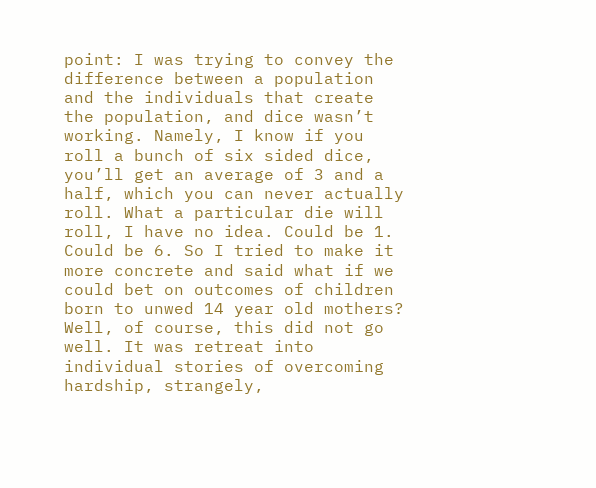point: I was trying to convey the difference between a population and the individuals that create the population, and dice wasn’t working. Namely, I know if you roll a bunch of six sided dice, you’ll get an average of 3 and a half, which you can never actually roll. What a particular die will roll, I have no idea. Could be 1. Could be 6. So I tried to make it more concrete and said what if we could bet on outcomes of children born to unwed 14 year old mothers? Well, of course, this did not go well. It was retreat into individual stories of overcoming hardship, strangely,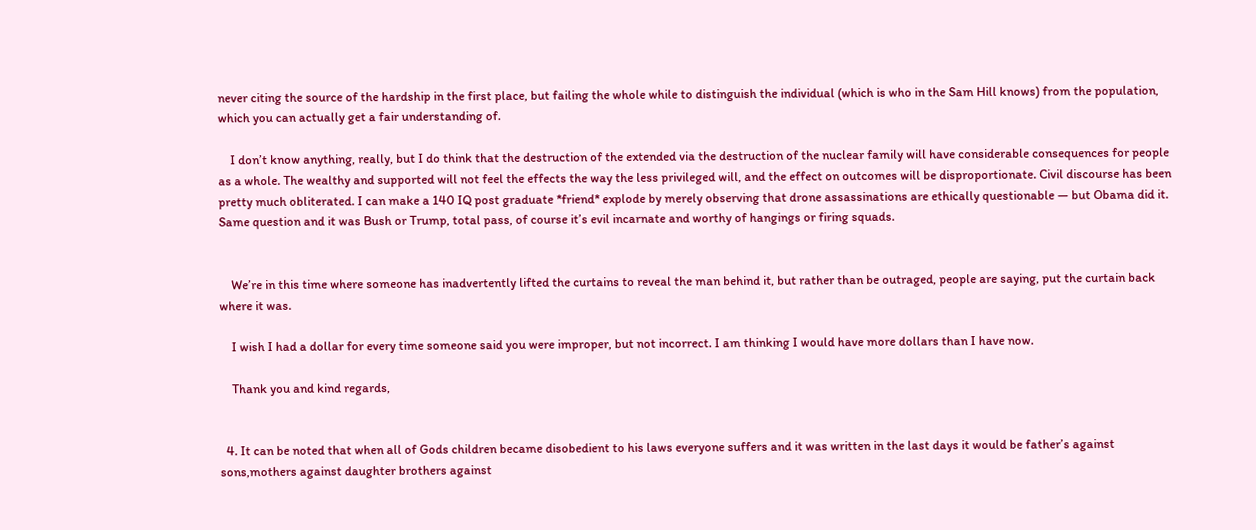never citing the source of the hardship in the first place, but failing the whole while to distinguish the individual (which is who in the Sam Hill knows) from the population, which you can actually get a fair understanding of.

    I don’t know anything, really, but I do think that the destruction of the extended via the destruction of the nuclear family will have considerable consequences for people as a whole. The wealthy and supported will not feel the effects the way the less privileged will, and the effect on outcomes will be disproportionate. Civil discourse has been pretty much obliterated. I can make a 140 IQ post graduate *friend* explode by merely observing that drone assassinations are ethically questionable — but Obama did it. Same question and it was Bush or Trump, total pass, of course it’s evil incarnate and worthy of hangings or firing squads.


    We’re in this time where someone has inadvertently lifted the curtains to reveal the man behind it, but rather than be outraged, people are saying, put the curtain back where it was.

    I wish I had a dollar for every time someone said you were improper, but not incorrect. I am thinking I would have more dollars than I have now.

    Thank you and kind regards,


  4. It can be noted that when all of Gods children became disobedient to his laws everyone suffers and it was written in the last days it would be father’s against sons,mothers against daughter brothers against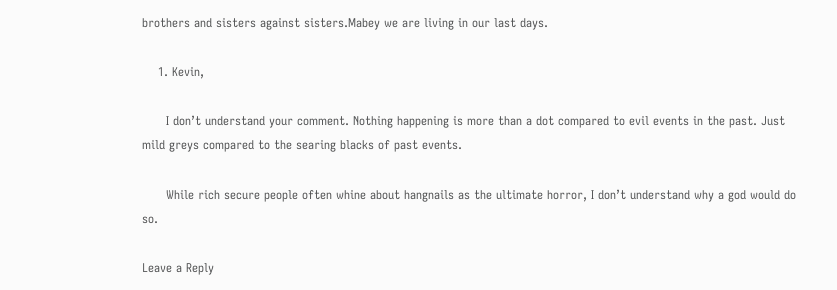brothers and sisters against sisters.Mabey we are living in our last days.

    1. Kevin,

      I don’t understand your comment. Nothing happening is more than a dot compared to evil events in the past. Just mild greys compared to the searing blacks of past events.

      While rich secure people often whine about hangnails as the ultimate horror, I don’t understand why a god would do so.

Leave a Reply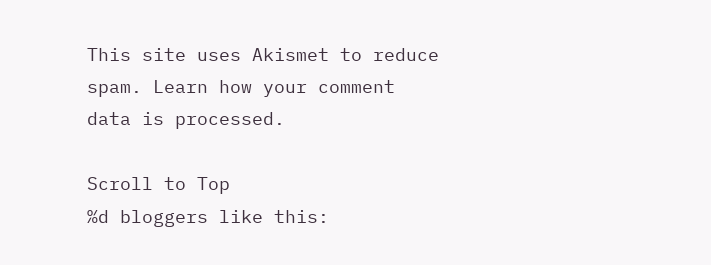This site uses Akismet to reduce spam. Learn how your comment data is processed.

Scroll to Top
%d bloggers like this: